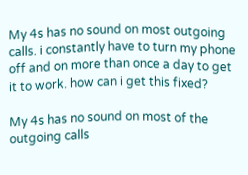My 4s has no sound on most outgoing calls. i constantly have to turn my phone off and on more than once a day to get it to work. how can i get this fixed?

My 4s has no sound on most of the outgoing calls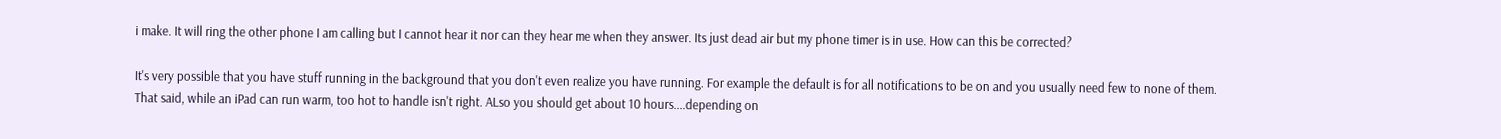i make. It will ring the other phone I am calling but I cannot hear it nor can they hear me when they answer. Its just dead air but my phone timer is in use. How can this be corrected?

It's very possible that you have stuff running in the background that you don't even realize you have running. For example the default is for all notifications to be on and you usually need few to none of them.
That said, while an iPad can run warm, too hot to handle isn't right. ALso you should get about 10 hours....depending on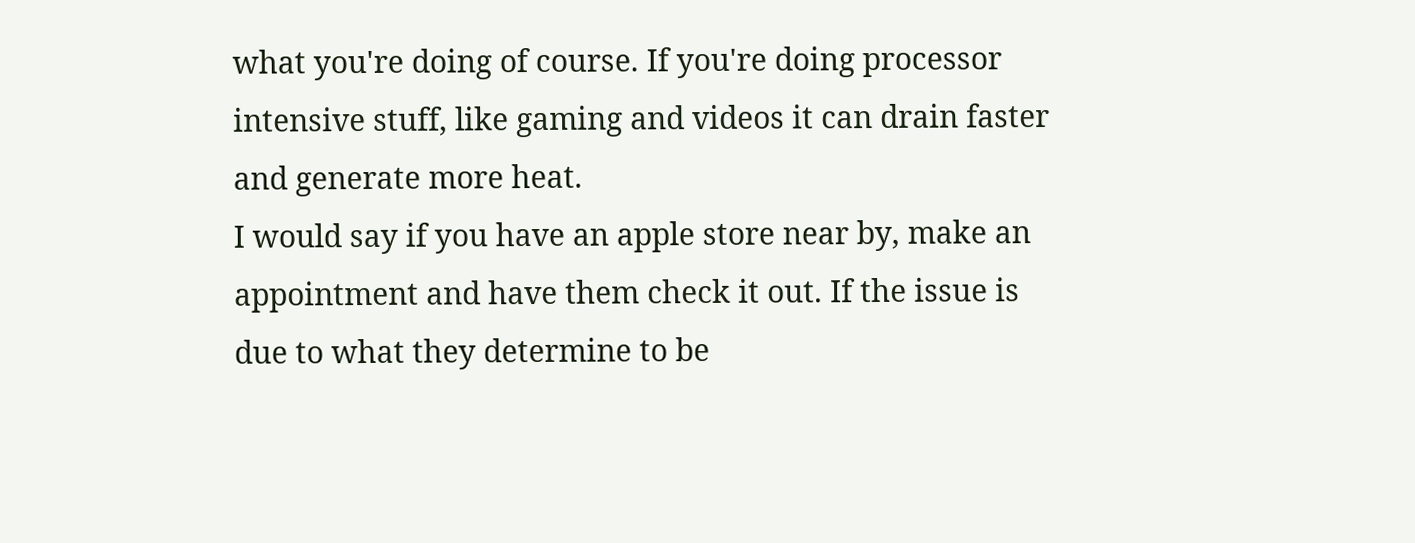what you're doing of course. If you're doing processor intensive stuff, like gaming and videos it can drain faster and generate more heat.
I would say if you have an apple store near by, make an appointment and have them check it out. If the issue is due to what they determine to be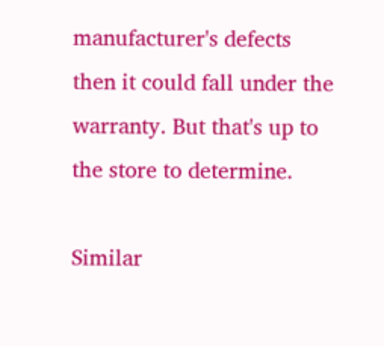manufacturer's defects then it could fall under the warranty. But that's up to the store to determine.

Similar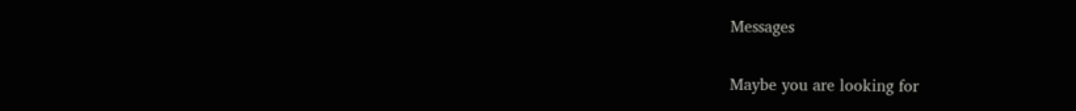Messages

Maybe you are looking for